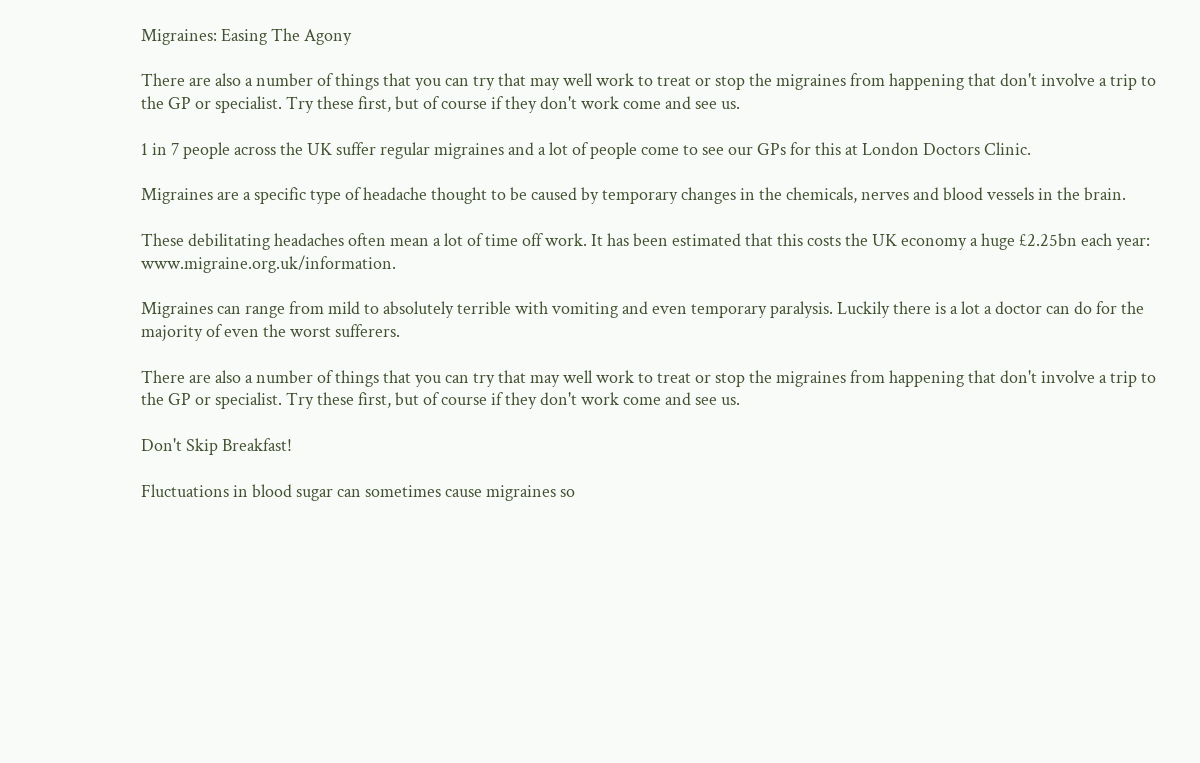Migraines: Easing The Agony

There are also a number of things that you can try that may well work to treat or stop the migraines from happening that don't involve a trip to the GP or specialist. Try these first, but of course if they don't work come and see us.

1 in 7 people across the UK suffer regular migraines and a lot of people come to see our GPs for this at London Doctors Clinic.

Migraines are a specific type of headache thought to be caused by temporary changes in the chemicals, nerves and blood vessels in the brain.

These debilitating headaches often mean a lot of time off work. It has been estimated that this costs the UK economy a huge £2.25bn each year: www.migraine.org.uk/information.

Migraines can range from mild to absolutely terrible with vomiting and even temporary paralysis. Luckily there is a lot a doctor can do for the majority of even the worst sufferers.

There are also a number of things that you can try that may well work to treat or stop the migraines from happening that don't involve a trip to the GP or specialist. Try these first, but of course if they don't work come and see us.

Don't Skip Breakfast!

Fluctuations in blood sugar can sometimes cause migraines so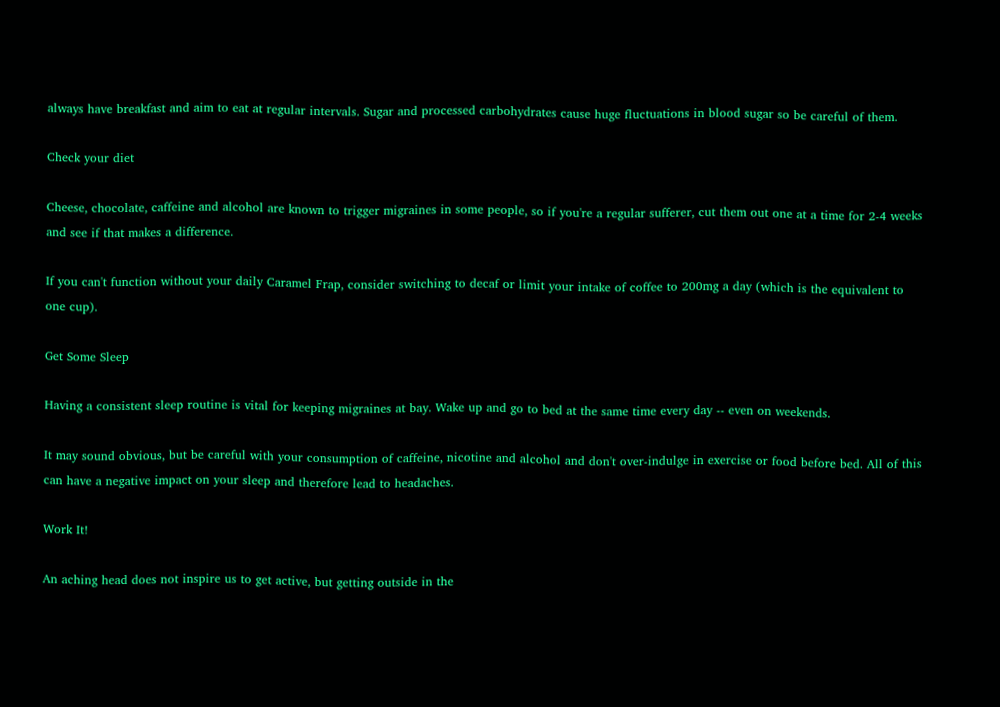always have breakfast and aim to eat at regular intervals. Sugar and processed carbohydrates cause huge fluctuations in blood sugar so be careful of them.

Check your diet

Cheese, chocolate, caffeine and alcohol are known to trigger migraines in some people, so if you're a regular sufferer, cut them out one at a time for 2-4 weeks and see if that makes a difference.

If you can't function without your daily Caramel Frap, consider switching to decaf or limit your intake of coffee to 200mg a day (which is the equivalent to one cup).

Get Some Sleep

Having a consistent sleep routine is vital for keeping migraines at bay. Wake up and go to bed at the same time every day -- even on weekends.

It may sound obvious, but be careful with your consumption of caffeine, nicotine and alcohol and don't over-indulge in exercise or food before bed. All of this can have a negative impact on your sleep and therefore lead to headaches.

Work It!

An aching head does not inspire us to get active, but getting outside in the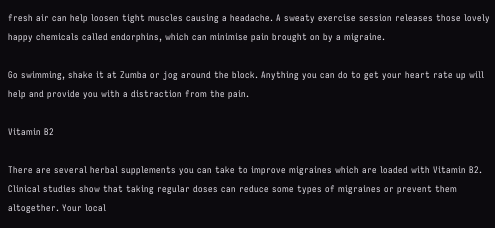fresh air can help loosen tight muscles causing a headache. A sweaty exercise session releases those lovely happy chemicals called endorphins, which can minimise pain brought on by a migraine.

Go swimming, shake it at Zumba or jog around the block. Anything you can do to get your heart rate up will help and provide you with a distraction from the pain.

Vitamin B2

There are several herbal supplements you can take to improve migraines which are loaded with Vitamin B2. Clinical studies show that taking regular doses can reduce some types of migraines or prevent them altogether. Your local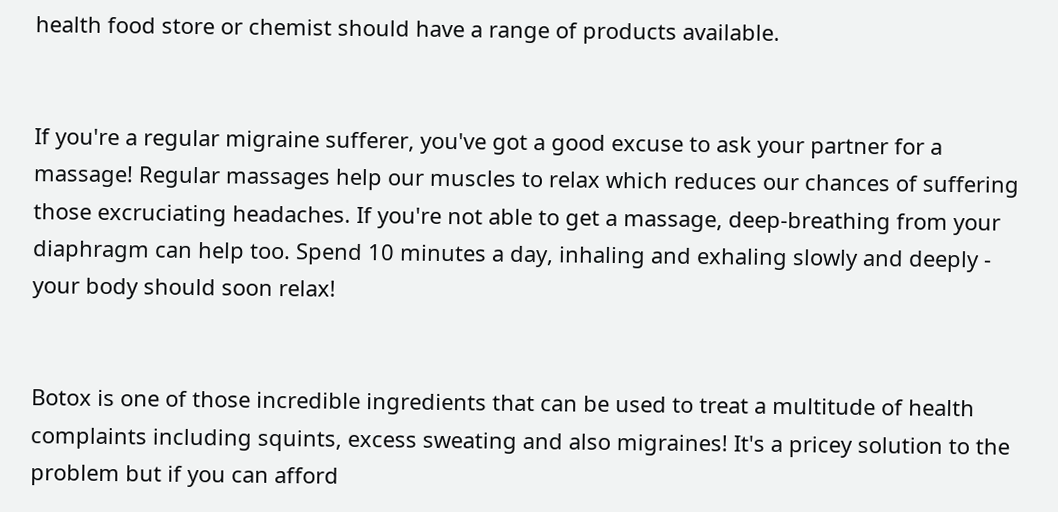health food store or chemist should have a range of products available.


If you're a regular migraine sufferer, you've got a good excuse to ask your partner for a massage! Regular massages help our muscles to relax which reduces our chances of suffering those excruciating headaches. If you're not able to get a massage, deep-breathing from your diaphragm can help too. Spend 10 minutes a day, inhaling and exhaling slowly and deeply - your body should soon relax!


Botox is one of those incredible ingredients that can be used to treat a multitude of health complaints including squints, excess sweating and also migraines! It's a pricey solution to the problem but if you can afford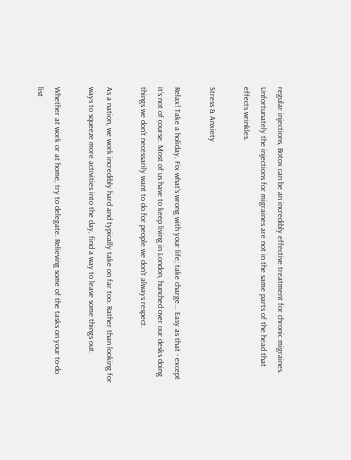regular injections, Botox can be an incredibly effective treatment for chronic migraines. Unfortunately the injections for migraines are not in the same parts of the head that effects wrinkles.

Stress & Anxiety

Relax! Take a holiday. Fix what's wrong with your life; take charge... Easy as that - except it's not of course. Most of us have to keep living in London, hunched over our desks doing things we don't necessarily want to do for people we don't always respect.

As a nation, we work incredibly hard and typically take on far too. Rather than looking for ways to squeeze more activities into the day, find a way to leave some things out.

Whether at work or at home, try to delegate. Relieving some of the tasks on your to-do list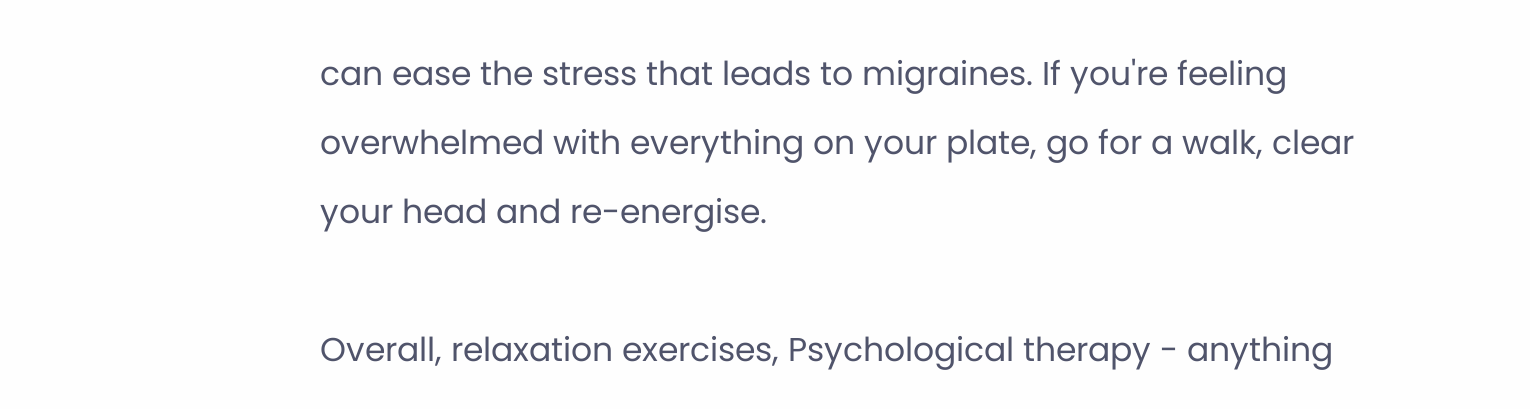can ease the stress that leads to migraines. If you're feeling overwhelmed with everything on your plate, go for a walk, clear your head and re-energise.

Overall, relaxation exercises, Psychological therapy - anything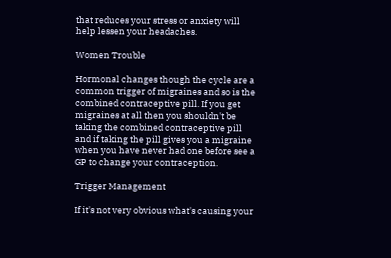that reduces your stress or anxiety will help lessen your headaches.

Women Trouble

Hormonal changes though the cycle are a common trigger of migraines and so is the combined contraceptive pill. If you get migraines at all then you shouldn't be taking the combined contraceptive pill and if taking the pill gives you a migraine when you have never had one before see a GP to change your contraception.

Trigger Management

If it's not very obvious what's causing your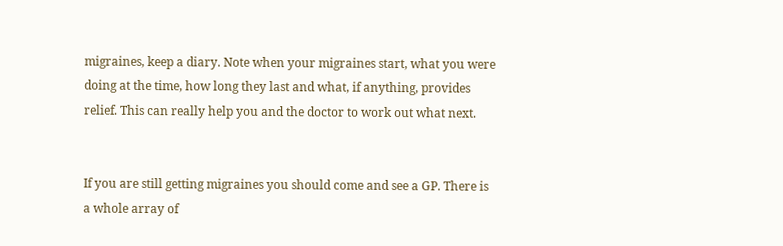migraines, keep a diary. Note when your migraines start, what you were doing at the time, how long they last and what, if anything, provides relief. This can really help you and the doctor to work out what next.


If you are still getting migraines you should come and see a GP. There is a whole array of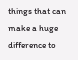things that can make a huge difference to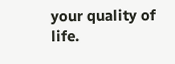your quality of life.